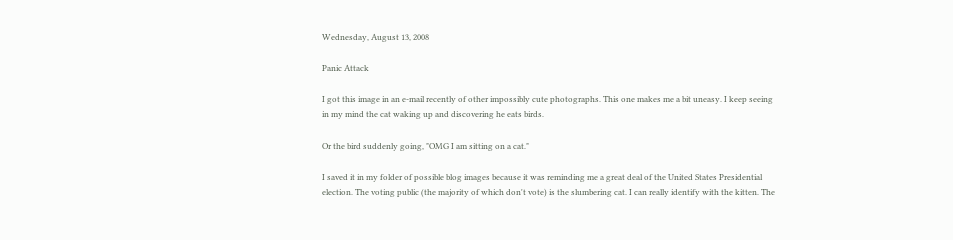Wednesday, August 13, 2008

Panic Attack

I got this image in an e-mail recently of other impossibly cute photographs. This one makes me a bit uneasy. I keep seeing in my mind the cat waking up and discovering he eats birds.

Or the bird suddenly going, "OMG I am sitting on a cat."

I saved it in my folder of possible blog images because it was reminding me a great deal of the United States Presidential election. The voting public (the majority of which don't vote) is the slumbering cat. I can really identify with the kitten. The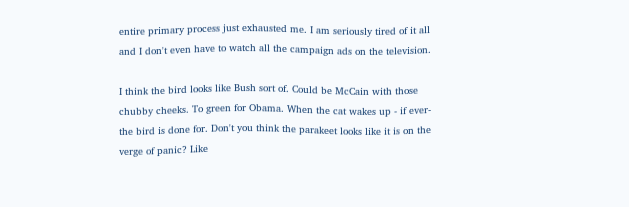entire primary process just exhausted me. I am seriously tired of it all and I don't even have to watch all the campaign ads on the television.

I think the bird looks like Bush sort of. Could be McCain with those chubby cheeks. To green for Obama. When the cat wakes up - if ever- the bird is done for. Don't you think the parakeet looks like it is on the verge of panic? Like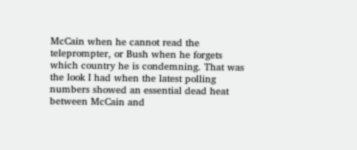McCain when he cannot read the teleprompter, or Bush when he forgets which country he is condemning. That was the look I had when the latest polling numbers showed an essential dead heat between McCain and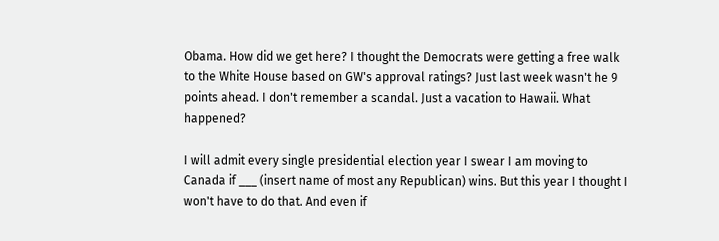Obama. How did we get here? I thought the Democrats were getting a free walk to the White House based on GW's approval ratings? Just last week wasn't he 9 points ahead. I don't remember a scandal. Just a vacation to Hawaii. What happened?

I will admit every single presidential election year I swear I am moving to Canada if ___ (insert name of most any Republican) wins. But this year I thought I won't have to do that. And even if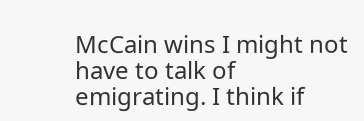McCain wins I might not have to talk of emigrating. I think if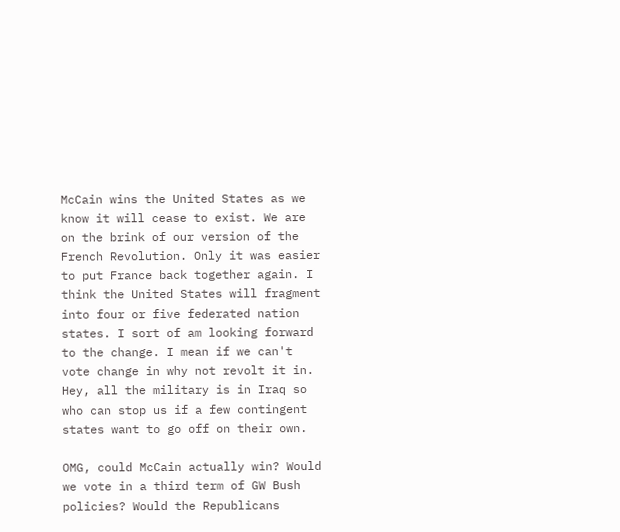McCain wins the United States as we know it will cease to exist. We are on the brink of our version of the French Revolution. Only it was easier to put France back together again. I think the United States will fragment into four or five federated nation states. I sort of am looking forward to the change. I mean if we can't vote change in why not revolt it in. Hey, all the military is in Iraq so who can stop us if a few contingent states want to go off on their own.

OMG, could McCain actually win? Would we vote in a third term of GW Bush policies? Would the Republicans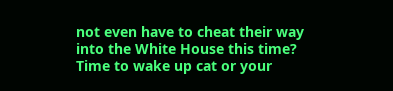not even have to cheat their way into the White House this time? Time to wake up cat or your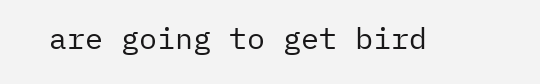are going to get bird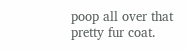poop all over that pretty fur coat.